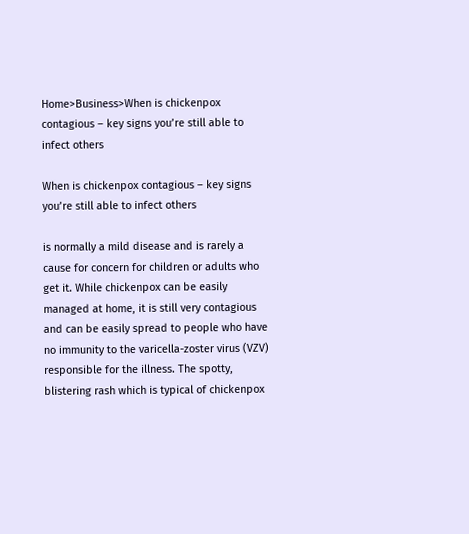Home>Business>When is chickenpox contagious – key signs you’re still able to infect others

When is chickenpox contagious – key signs you’re still able to infect others

is normally a mild disease and is rarely a cause for concern for children or adults who get it. While chickenpox can be easily managed at home, it is still very contagious and can be easily spread to people who have no immunity to the varicella-zoster virus (VZV) responsible for the illness. The spotty, blistering rash which is typical of chickenpox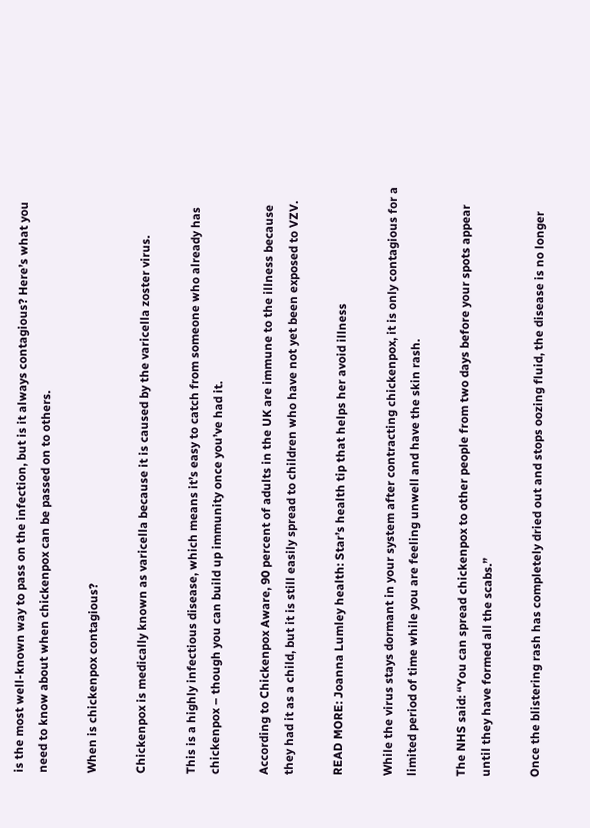is the most well-known way to pass on the infection, but is it always contagious? Here’s what you need to know about when chickenpox can be passed on to others.

When is chickenpox contagious?

Chickenpox is medically known as varicella because it is caused by the varicella zoster virus.

This is a highly infectious disease, which means it’s easy to catch from someone who already has chickenpox – though you can build up immunity once you’ve had it.

According to Chickenpox Aware, 90 percent of adults in the UK are immune to the illness because they had it as a child, but it is still easily spread to children who have not yet been exposed to VZV.

READ MORE: Joanna Lumley health: Star’s health tip that helps her avoid illness

While the virus stays dormant in your system after contracting chickenpox, it is only contagious for a limited period of time while you are feeling unwell and have the skin rash.

The NHS said: “You can spread chickenpox to other people from two days before your spots appear until they have formed all the scabs.”

Once the blistering rash has completely dried out and stops oozing fluid, the disease is no longer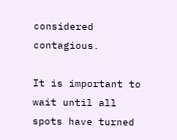considered contagious.

It is important to wait until all spots have turned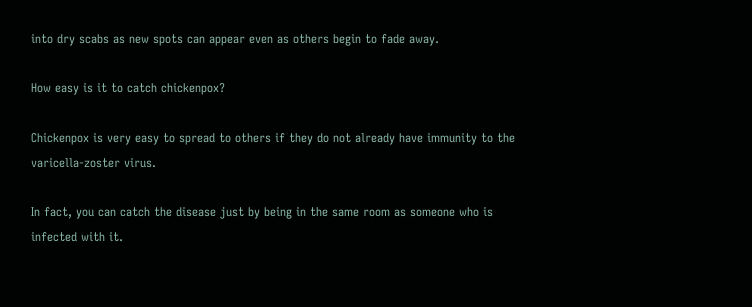into dry scabs as new spots can appear even as others begin to fade away.

How easy is it to catch chickenpox?

Chickenpox is very easy to spread to others if they do not already have immunity to the varicella-zoster virus.

In fact, you can catch the disease just by being in the same room as someone who is infected with it.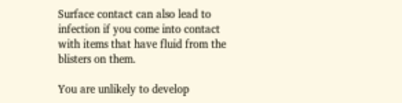Surface contact can also lead to infection if you come into contact with items that have fluid from the blisters on them.

You are unlikely to develop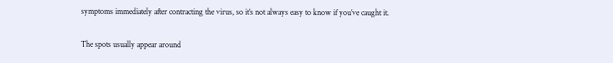symptoms immediately after contracting the virus, so it’s not always easy to know if you’ve caught it.

The spots usually appear around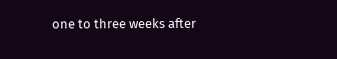one to three weeks after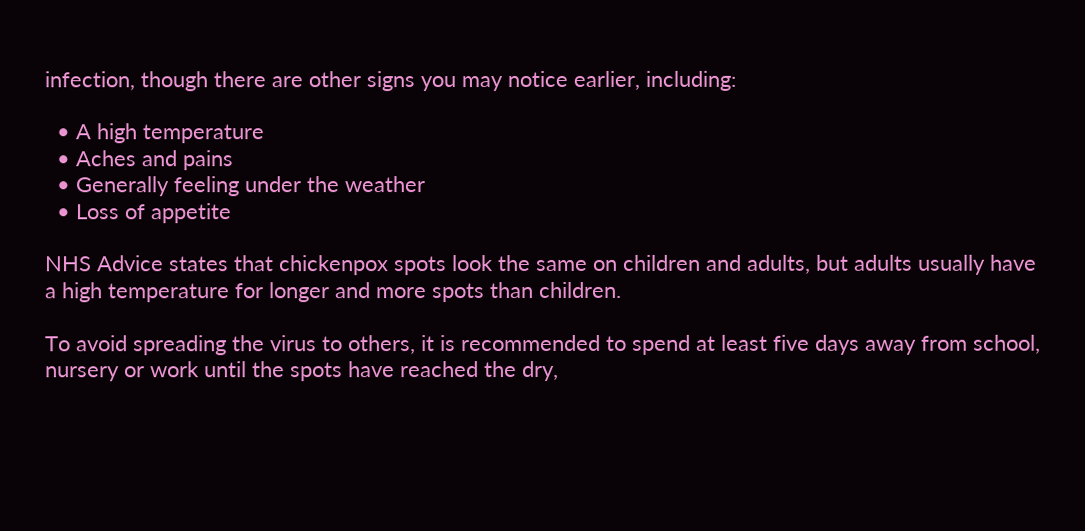infection, though there are other signs you may notice earlier, including:

  • A high temperature
  • Aches and pains
  • Generally feeling under the weather
  • Loss of appetite

NHS Advice states that chickenpox spots look the same on children and adults, but adults usually have a high temperature for longer and more spots than children.

To avoid spreading the virus to others, it is recommended to spend at least five days away from school, nursery or work until the spots have reached the dry,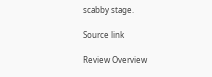scabby stage.

Source link

Review Overview